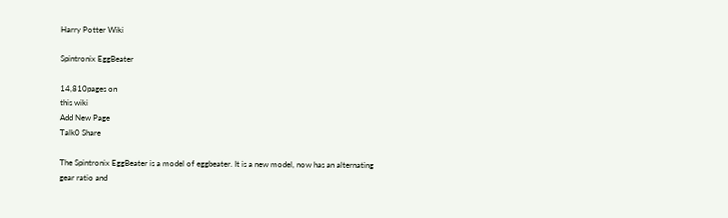Harry Potter Wiki

Spintronix EggBeater

14,810pages on
this wiki
Add New Page
Talk0 Share

The Spintronix EggBeater is a model of eggbeater. It is a new model, now has an alternating gear ratio and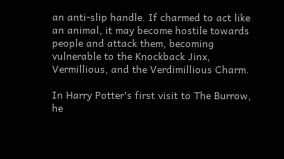an anti-slip handle. If charmed to act like an animal, it may become hostile towards people and attack them, becoming vulnerable to the Knockback Jinx, Vermillious, and the Verdimillious Charm.

In Harry Potter's first visit to The Burrow, he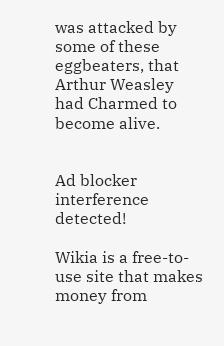was attacked by some of these eggbeaters, that Arthur Weasley had Charmed to become alive.


Ad blocker interference detected!

Wikia is a free-to-use site that makes money from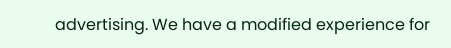advertising. We have a modified experience for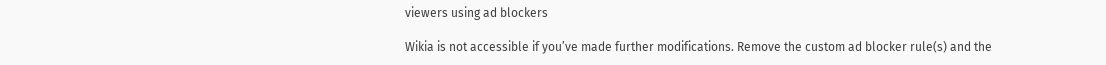viewers using ad blockers

Wikia is not accessible if you’ve made further modifications. Remove the custom ad blocker rule(s) and the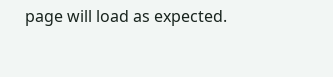page will load as expected.